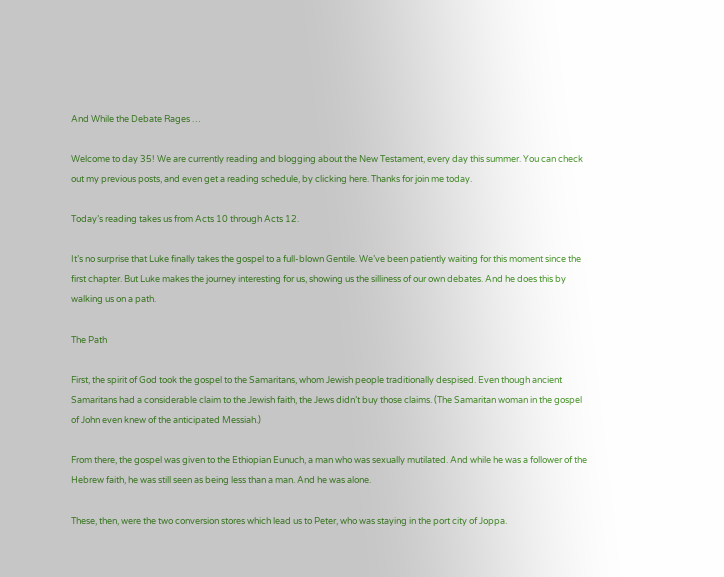And While the Debate Rages …

Welcome to day 35! We are currently reading and blogging about the New Testament, every day this summer. You can check out my previous posts, and even get a reading schedule, by clicking here. Thanks for join me today.

Today’s reading takes us from Acts 10 through Acts 12.

It’s no surprise that Luke finally takes the gospel to a full-blown Gentile. We’ve been patiently waiting for this moment since the first chapter. But Luke makes the journey interesting for us, showing us the silliness of our own debates. And he does this by walking us on a path.

The Path

First, the spirit of God took the gospel to the Samaritans, whom Jewish people traditionally despised. Even though ancient Samaritans had a considerable claim to the Jewish faith, the Jews didn’t buy those claims. (The Samaritan woman in the gospel of John even knew of the anticipated Messiah.)

From there, the gospel was given to the Ethiopian Eunuch, a man who was sexually mutilated. And while he was a follower of the Hebrew faith, he was still seen as being less than a man. And he was alone.

These, then, were the two conversion stores which lead us to Peter, who was staying in the port city of Joppa.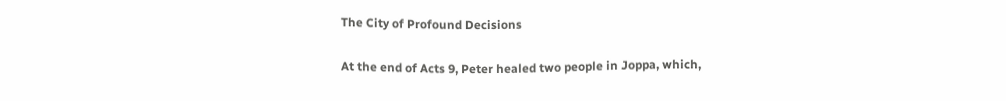The City of Profound Decisions

At the end of Acts 9, Peter healed two people in Joppa, which,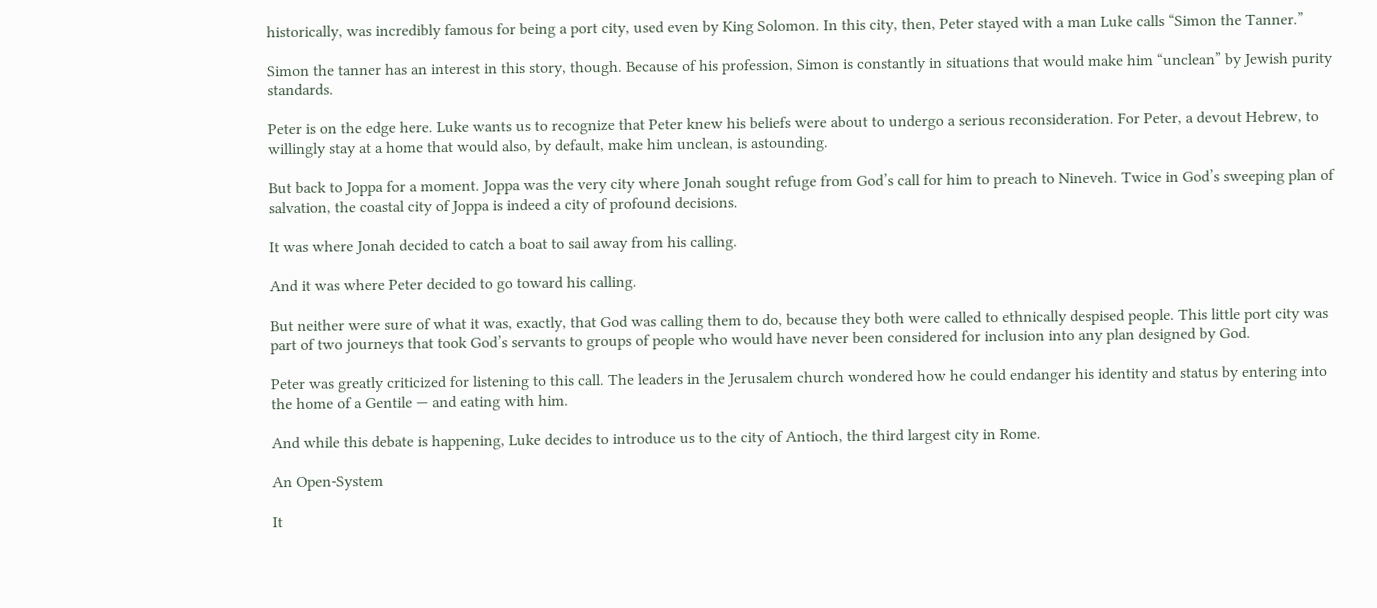historically, was incredibly famous for being a port city, used even by King Solomon. In this city, then, Peter stayed with a man Luke calls “Simon the Tanner.”

Simon the tanner has an interest in this story, though. Because of his profession, Simon is constantly in situations that would make him “unclean” by Jewish purity standards.

Peter is on the edge here. Luke wants us to recognize that Peter knew his beliefs were about to undergo a serious reconsideration. For Peter, a devout Hebrew, to willingly stay at a home that would also, by default, make him unclean, is astounding.

But back to Joppa for a moment. Joppa was the very city where Jonah sought refuge from God’s call for him to preach to Nineveh. Twice in God’s sweeping plan of salvation, the coastal city of Joppa is indeed a city of profound decisions.

It was where Jonah decided to catch a boat to sail away from his calling.

And it was where Peter decided to go toward his calling.

But neither were sure of what it was, exactly, that God was calling them to do, because they both were called to ethnically despised people. This little port city was part of two journeys that took God’s servants to groups of people who would have never been considered for inclusion into any plan designed by God.

Peter was greatly criticized for listening to this call. The leaders in the Jerusalem church wondered how he could endanger his identity and status by entering into the home of a Gentile — and eating with him.

And while this debate is happening, Luke decides to introduce us to the city of Antioch, the third largest city in Rome.

An Open-System

It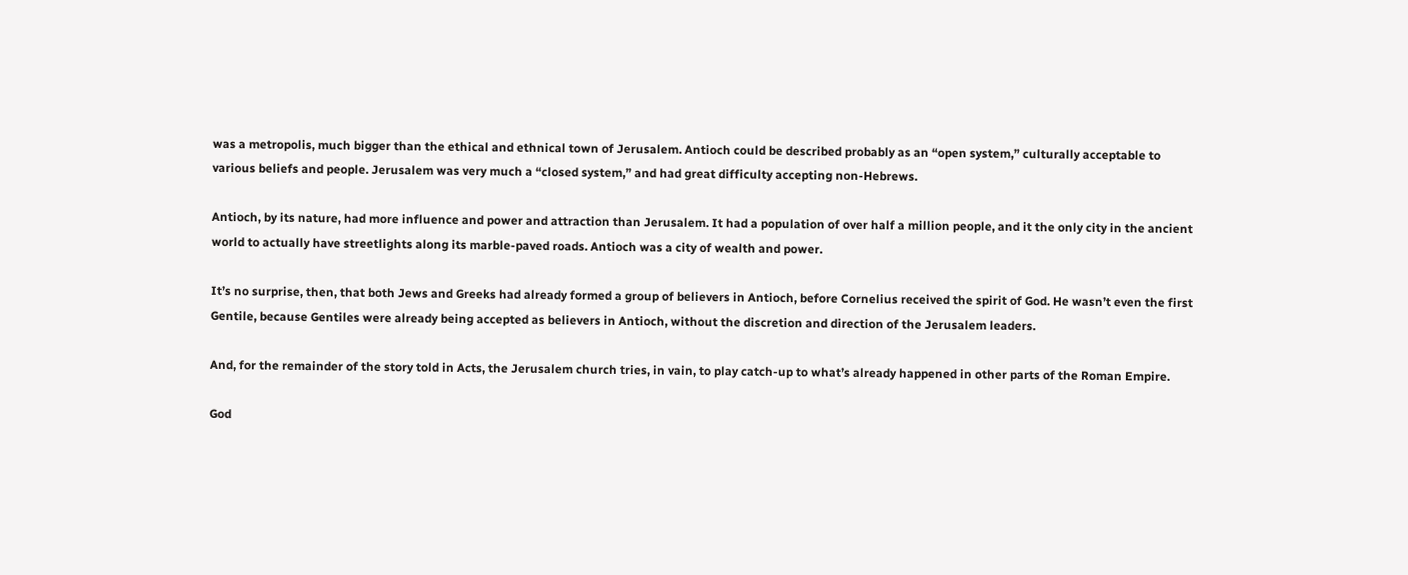was a metropolis, much bigger than the ethical and ethnical town of Jerusalem. Antioch could be described probably as an “open system,” culturally acceptable to various beliefs and people. Jerusalem was very much a “closed system,” and had great difficulty accepting non-Hebrews.

Antioch, by its nature, had more influence and power and attraction than Jerusalem. It had a population of over half a million people, and it the only city in the ancient world to actually have streetlights along its marble-paved roads. Antioch was a city of wealth and power.

It’s no surprise, then, that both Jews and Greeks had already formed a group of believers in Antioch, before Cornelius received the spirit of God. He wasn’t even the first Gentile, because Gentiles were already being accepted as believers in Antioch, without the discretion and direction of the Jerusalem leaders.

And, for the remainder of the story told in Acts, the Jerusalem church tries, in vain, to play catch-up to what’s already happened in other parts of the Roman Empire.

God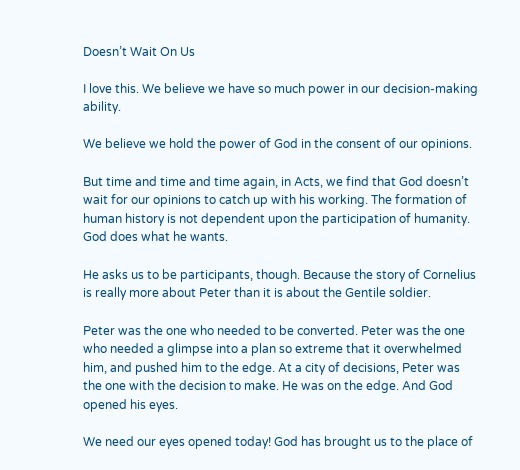Doesn’t Wait On Us

I love this. We believe we have so much power in our decision-making ability.

We believe we hold the power of God in the consent of our opinions.

But time and time and time again, in Acts, we find that God doesn’t wait for our opinions to catch up with his working. The formation of human history is not dependent upon the participation of humanity. God does what he wants.

He asks us to be participants, though. Because the story of Cornelius is really more about Peter than it is about the Gentile soldier.

Peter was the one who needed to be converted. Peter was the one who needed a glimpse into a plan so extreme that it overwhelmed him, and pushed him to the edge. At a city of decisions, Peter was the one with the decision to make. He was on the edge. And God opened his eyes.

We need our eyes opened today! God has brought us to the place of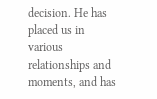decision. He has placed us in various relationships and moments, and has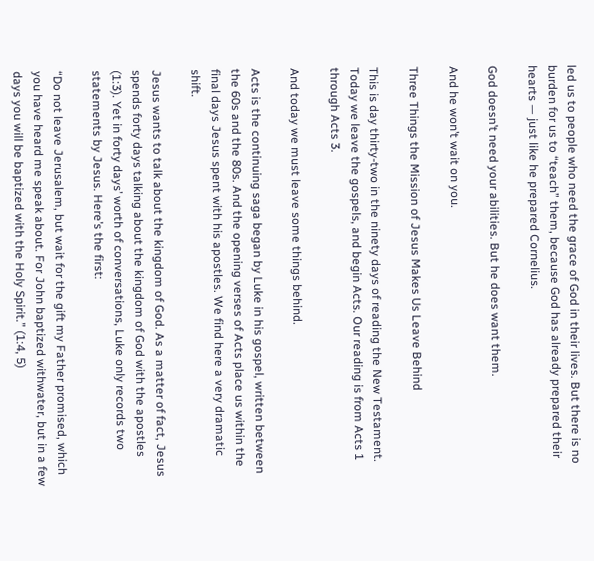led us to people who need the grace of God in their lives. But there is no burden for us to “teach” them, because God has already prepared their hearts — just like he prepared Cornelius.

God doesn’t need your abilities. But he does want them.

And he won’t wait on you.

Three Things the Mission of Jesus Makes Us Leave Behind

This is day thirty-two in the ninety days of reading the New Testament. Today we leave the gospels, and begin Acts. Our reading is from Acts 1 through Acts 3.

And today we must leave some things behind.

Acts is the continuing saga began by Luke in his gospel, written between the 60s and the 80s. And the opening verses of Acts place us within the final days Jesus spent with his apostles. We find here a very dramatic shift.

Jesus wants to talk about the kingdom of God. As a matter of fact, Jesus spends forty days talking about the kingdom of God with the apostles (1:3). Yet in forty days’ worth of conversations, Luke only records two statements by Jesus. Here’s the first:

“Do not leave Jerusalem, but wait for the gift my Father promised, which you have heard me speak about. For John baptized withwater, but in a few days you will be baptized with the Holy Spirit.” (1:4, 5)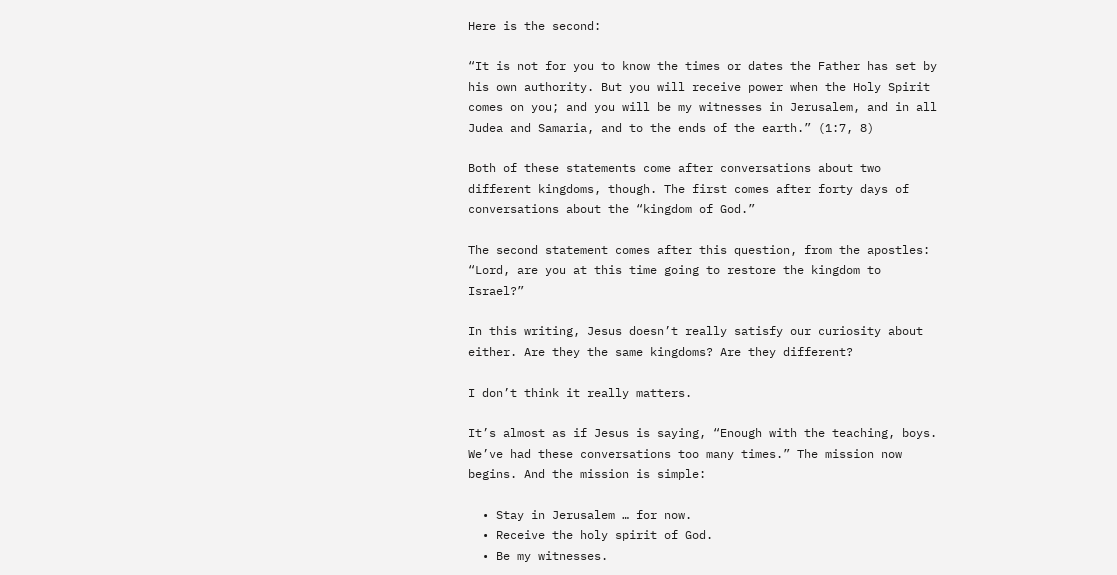Here is the second:

“It is not for you to know the times or dates the Father has set by his own authority. But you will receive power when the Holy Spirit comes on you; and you will be my witnesses in Jerusalem, and in all Judea and Samaria, and to the ends of the earth.” (1:7, 8)

Both of these statements come after conversations about two different kingdoms, though. The first comes after forty days of conversations about the “kingdom of God.”

The second statement comes after this question, from the apostles: “Lord, are you at this time going to restore the kingdom to Israel?”

In this writing, Jesus doesn’t really satisfy our curiosity about either. Are they the same kingdoms? Are they different?

I don’t think it really matters.

It’s almost as if Jesus is saying, “Enough with the teaching, boys. We’ve had these conversations too many times.” The mission now begins. And the mission is simple:

  • Stay in Jerusalem … for now.
  • Receive the holy spirit of God.
  • Be my witnesses.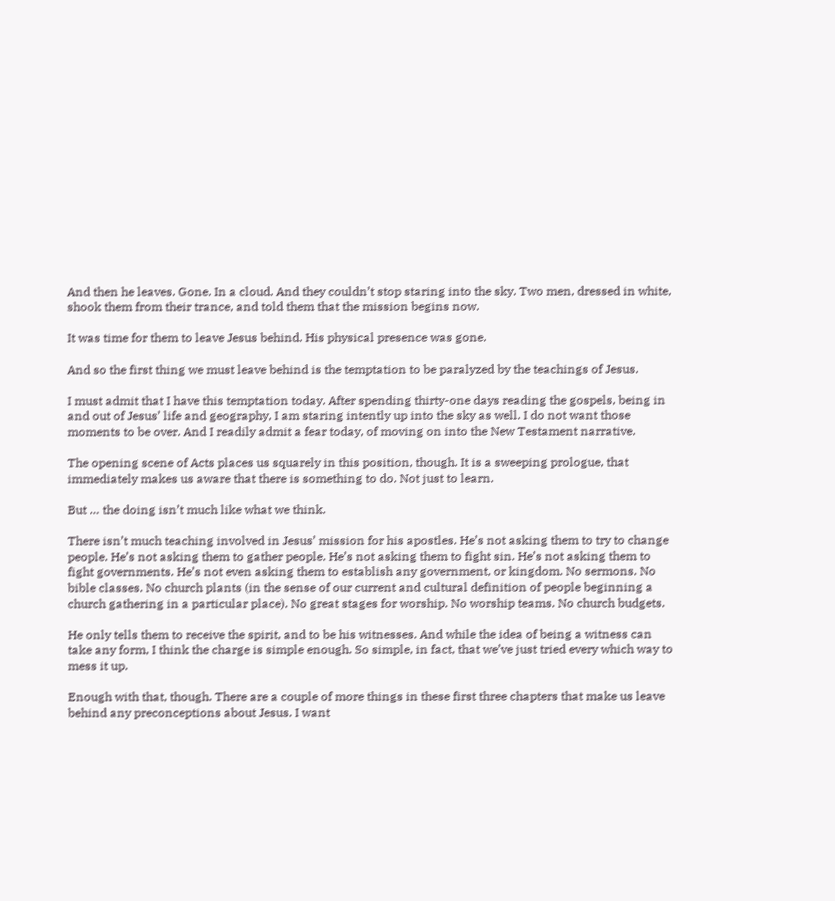And then he leaves. Gone. In a cloud. And they couldn’t stop staring into the sky. Two men, dressed in white, shook them from their trance, and told them that the mission begins now.

It was time for them to leave Jesus behind. His physical presence was gone.

And so the first thing we must leave behind is the temptation to be paralyzed by the teachings of Jesus.

I must admit that I have this temptation today. After spending thirty-one days reading the gospels, being in and out of Jesus’ life and geography, I am staring intently up into the sky as well. I do not want those moments to be over. And I readily admit a fear today, of moving on into the New Testament narrative.

The opening scene of Acts places us squarely in this position, though. It is a sweeping prologue, that immediately makes us aware that there is something to do. Not just to learn.

But … the doing isn’t much like what we think.

There isn’t much teaching involved in Jesus’ mission for his apostles. He’s not asking them to try to change people. He’s not asking them to gather people. He’s not asking them to fight sin. He’s not asking them to fight governments. He’s not even asking them to establish any government, or kingdom. No sermons. No bible classes. No church plants (in the sense of our current and cultural definition of people beginning a church gathering in a particular place). No great stages for worship. No worship teams. No church budgets.

He only tells them to receive the spirit, and to be his witnesses. And while the idea of being a witness can take any form, I think the charge is simple enough. So simple, in fact, that we’ve just tried every which way to mess it up.

Enough with that, though. There are a couple of more things in these first three chapters that make us leave behind any preconceptions about Jesus. I want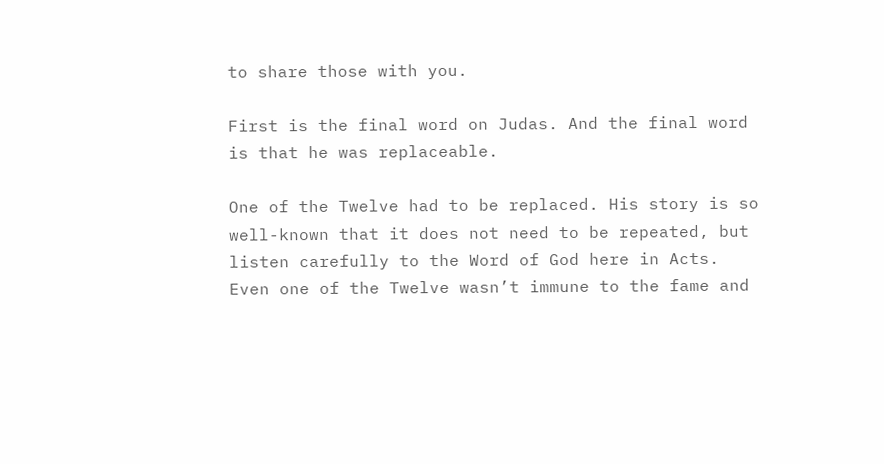to share those with you.

First is the final word on Judas. And the final word is that he was replaceable.

One of the Twelve had to be replaced. His story is so well-known that it does not need to be repeated, but listen carefully to the Word of God here in Acts. Even one of the Twelve wasn’t immune to the fame and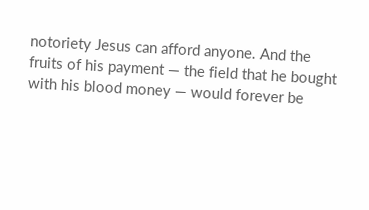notoriety Jesus can afford anyone. And the fruits of his payment — the field that he bought with his blood money — would forever be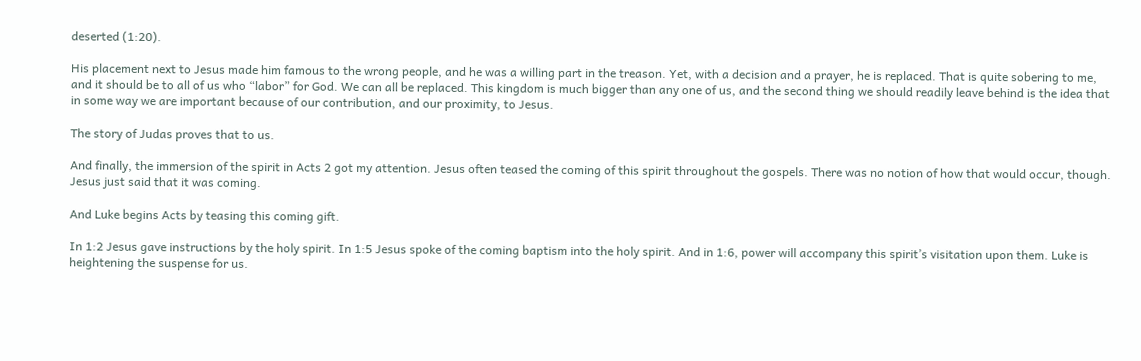deserted (1:20).

His placement next to Jesus made him famous to the wrong people, and he was a willing part in the treason. Yet, with a decision and a prayer, he is replaced. That is quite sobering to me, and it should be to all of us who “labor” for God. We can all be replaced. This kingdom is much bigger than any one of us, and the second thing we should readily leave behind is the idea that in some way we are important because of our contribution, and our proximity, to Jesus.

The story of Judas proves that to us.

And finally, the immersion of the spirit in Acts 2 got my attention. Jesus often teased the coming of this spirit throughout the gospels. There was no notion of how that would occur, though. Jesus just said that it was coming.

And Luke begins Acts by teasing this coming gift.

In 1:2 Jesus gave instructions by the holy spirit. In 1:5 Jesus spoke of the coming baptism into the holy spirit. And in 1:6, power will accompany this spirit’s visitation upon them. Luke is heightening the suspense for us.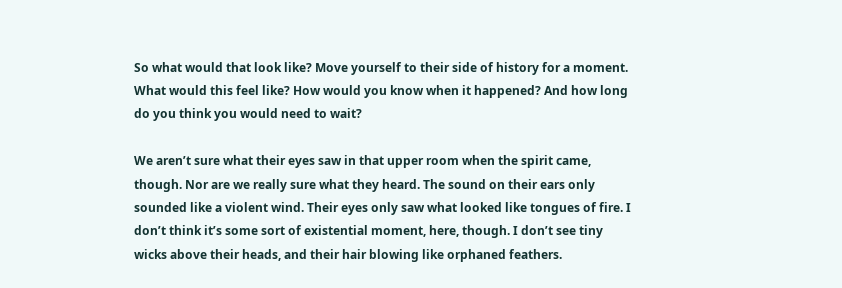So what would that look like? Move yourself to their side of history for a moment. What would this feel like? How would you know when it happened? And how long do you think you would need to wait?

We aren’t sure what their eyes saw in that upper room when the spirit came, though. Nor are we really sure what they heard. The sound on their ears only sounded like a violent wind. Their eyes only saw what looked like tongues of fire. I don’t think it’s some sort of existential moment, here, though. I don’t see tiny wicks above their heads, and their hair blowing like orphaned feathers.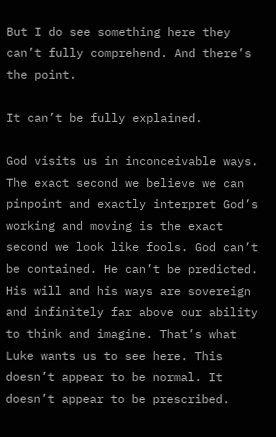But I do see something here they can’t fully comprehend. And there’s the point.

It can’t be fully explained.

God visits us in inconceivable ways. The exact second we believe we can pinpoint and exactly interpret God’s working and moving is the exact second we look like fools. God can’t be contained. He can’t be predicted. His will and his ways are sovereign and infinitely far above our ability to think and imagine. That’s what Luke wants us to see here. This doesn’t appear to be normal. It doesn’t appear to be prescribed.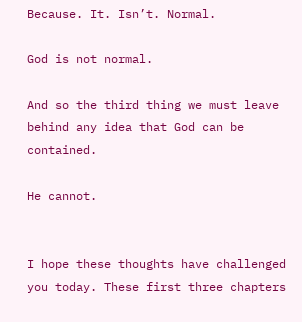Because. It. Isn’t. Normal.

God is not normal.

And so the third thing we must leave behind any idea that God can be contained.

He cannot.


I hope these thoughts have challenged you today. These first three chapters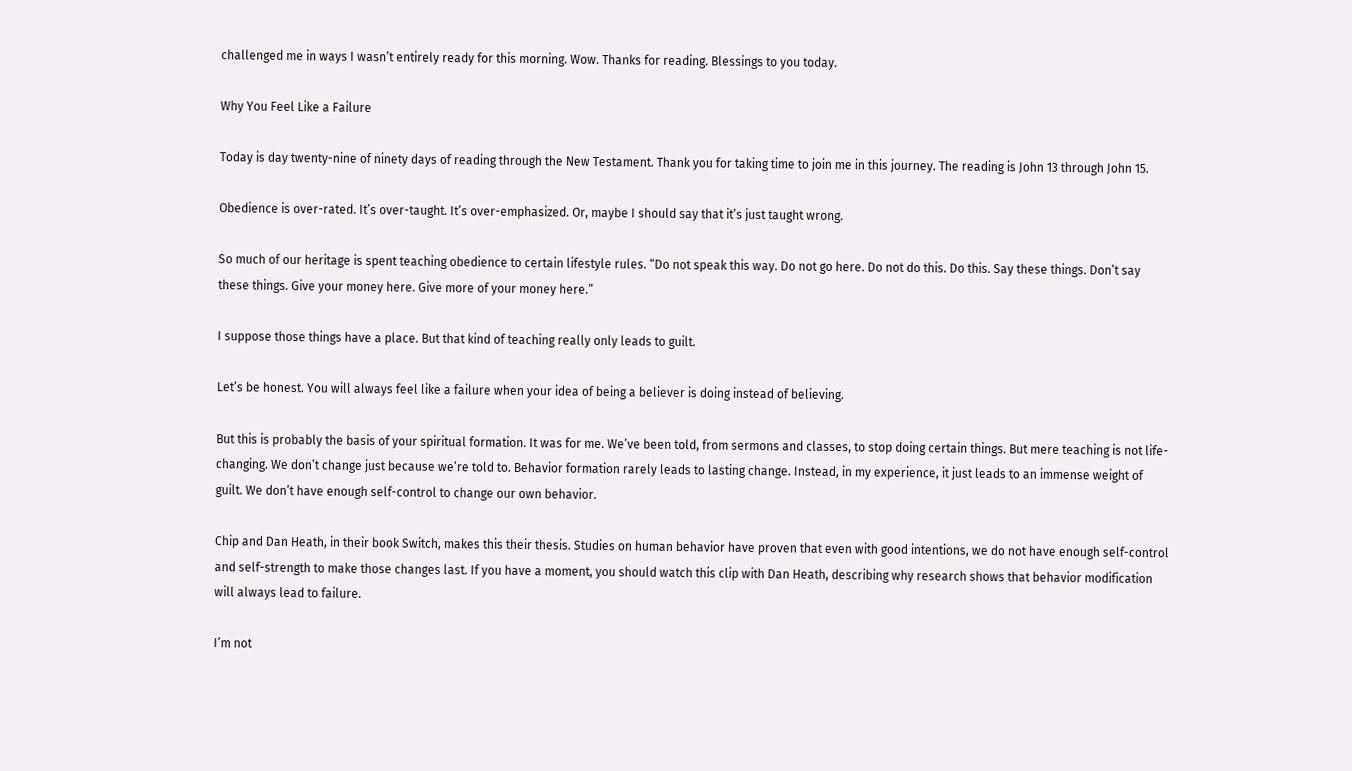challenged me in ways I wasn’t entirely ready for this morning. Wow. Thanks for reading. Blessings to you today.

Why You Feel Like a Failure

Today is day twenty-nine of ninety days of reading through the New Testament. Thank you for taking time to join me in this journey. The reading is John 13 through John 15.

Obedience is over-rated. It’s over-taught. It’s over-emphasized. Or, maybe I should say that it’s just taught wrong.

So much of our heritage is spent teaching obedience to certain lifestyle rules. “Do not speak this way. Do not go here. Do not do this. Do this. Say these things. Don’t say these things. Give your money here. Give more of your money here.”

I suppose those things have a place. But that kind of teaching really only leads to guilt.

Let’s be honest. You will always feel like a failure when your idea of being a believer is doing instead of believing.

But this is probably the basis of your spiritual formation. It was for me. We’ve been told, from sermons and classes, to stop doing certain things. But mere teaching is not life-changing. We don’t change just because we’re told to. Behavior formation rarely leads to lasting change. Instead, in my experience, it just leads to an immense weight of guilt. We don’t have enough self-control to change our own behavior.

Chip and Dan Heath, in their book Switch, makes this their thesis. Studies on human behavior have proven that even with good intentions, we do not have enough self-control and self-strength to make those changes last. If you have a moment, you should watch this clip with Dan Heath, describing why research shows that behavior modification will always lead to failure.

I’m not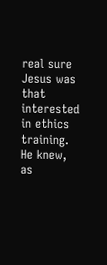real sure Jesus was that interested in ethics training. He knew, as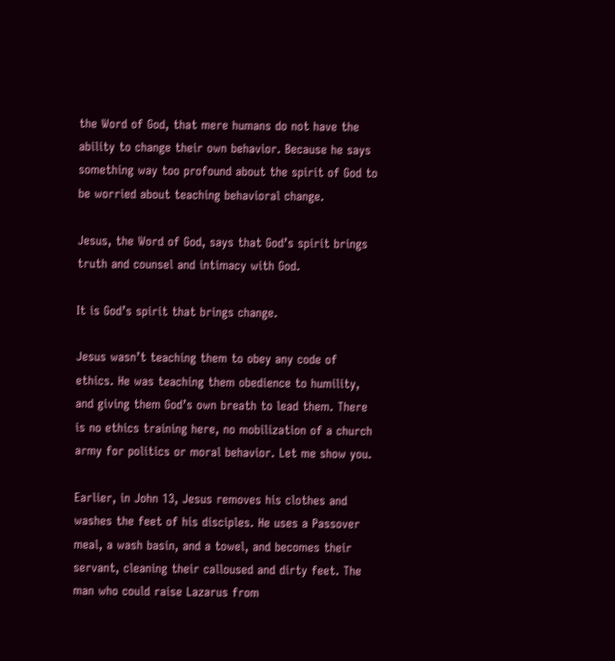the Word of God, that mere humans do not have the ability to change their own behavior. Because he says something way too profound about the spirit of God to be worried about teaching behavioral change.

Jesus, the Word of God, says that God’s spirit brings truth and counsel and intimacy with God.

It is God’s spirit that brings change.

Jesus wasn’t teaching them to obey any code of ethics. He was teaching them obedience to humility, and giving them God’s own breath to lead them. There is no ethics training here, no mobilization of a church army for politics or moral behavior. Let me show you.

Earlier, in John 13, Jesus removes his clothes and washes the feet of his disciples. He uses a Passover meal, a wash basin, and a towel, and becomes their servant, cleaning their calloused and dirty feet. The man who could raise Lazarus from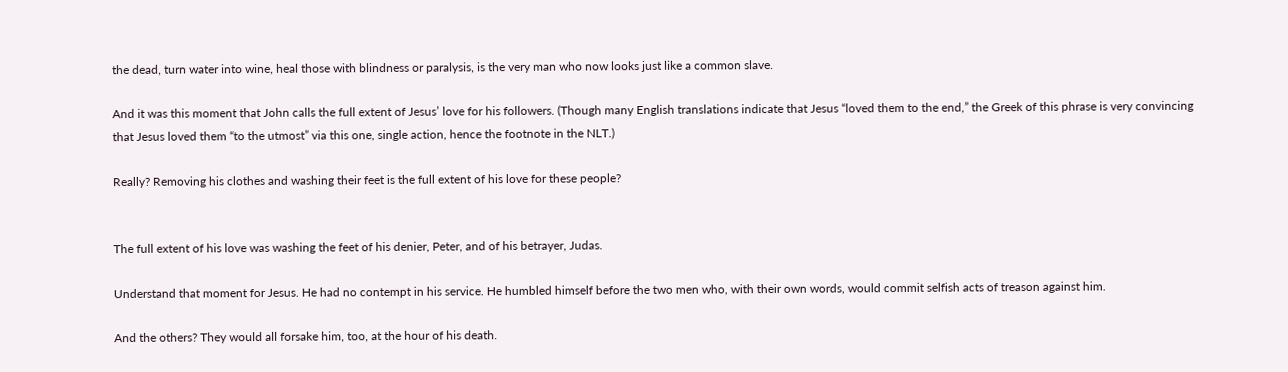the dead, turn water into wine, heal those with blindness or paralysis, is the very man who now looks just like a common slave.

And it was this moment that John calls the full extent of Jesus’ love for his followers. (Though many English translations indicate that Jesus “loved them to the end,” the Greek of this phrase is very convincing that Jesus loved them “to the utmost” via this one, single action, hence the footnote in the NLT.)

Really? Removing his clothes and washing their feet is the full extent of his love for these people?


The full extent of his love was washing the feet of his denier, Peter, and of his betrayer, Judas.

Understand that moment for Jesus. He had no contempt in his service. He humbled himself before the two men who, with their own words, would commit selfish acts of treason against him.

And the others? They would all forsake him, too, at the hour of his death.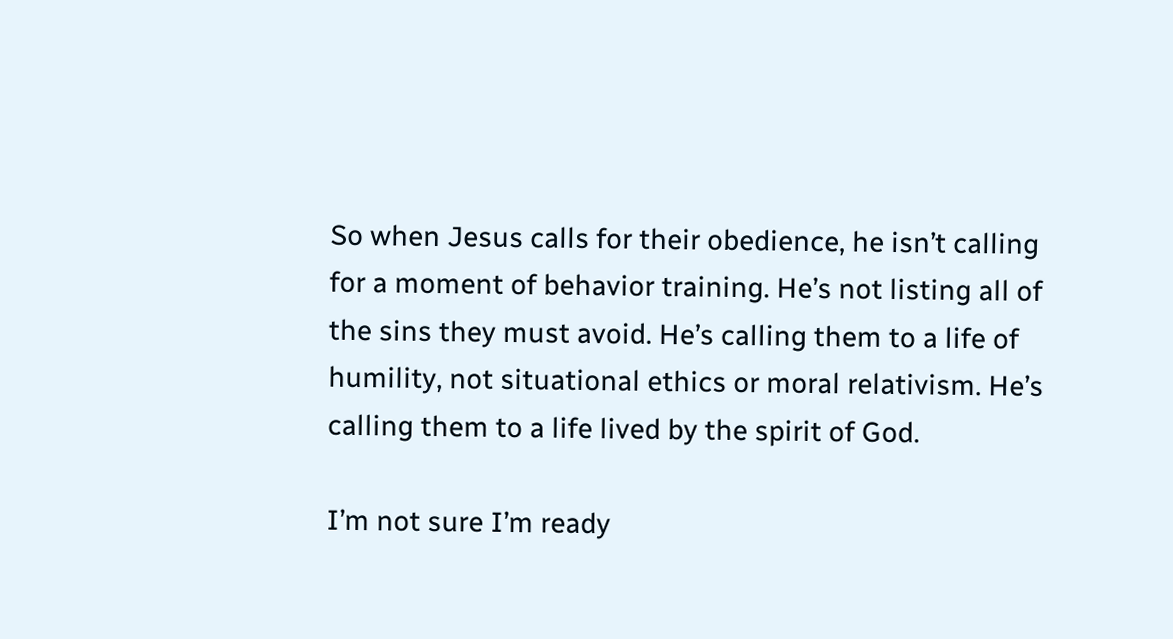So when Jesus calls for their obedience, he isn’t calling for a moment of behavior training. He’s not listing all of the sins they must avoid. He’s calling them to a life of humility, not situational ethics or moral relativism. He’s calling them to a life lived by the spirit of God.

I’m not sure I’m ready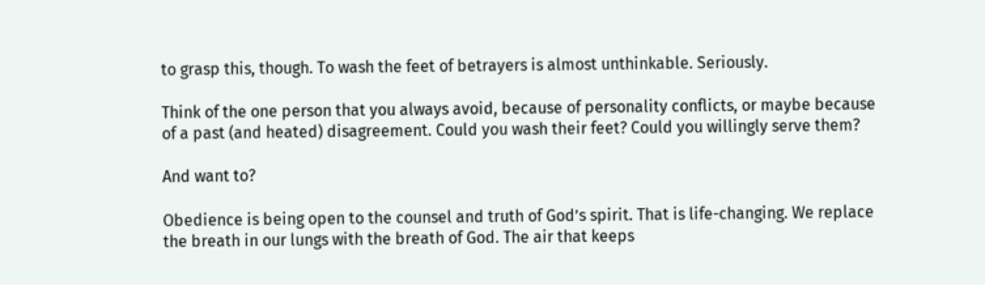to grasp this, though. To wash the feet of betrayers is almost unthinkable. Seriously.

Think of the one person that you always avoid, because of personality conflicts, or maybe because of a past (and heated) disagreement. Could you wash their feet? Could you willingly serve them?

And want to?

Obedience is being open to the counsel and truth of God’s spirit. That is life-changing. We replace the breath in our lungs with the breath of God. The air that keeps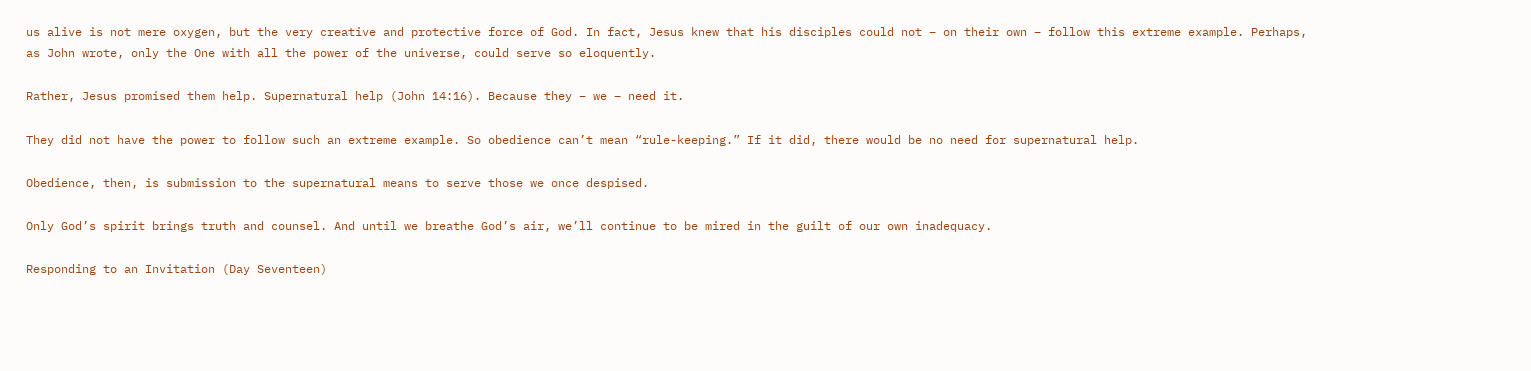us alive is not mere oxygen, but the very creative and protective force of God. In fact, Jesus knew that his disciples could not – on their own – follow this extreme example. Perhaps, as John wrote, only the One with all the power of the universe, could serve so eloquently.

Rather, Jesus promised them help. Supernatural help (John 14:16). Because they – we – need it.

They did not have the power to follow such an extreme example. So obedience can’t mean “rule-keeping.” If it did, there would be no need for supernatural help.

Obedience, then, is submission to the supernatural means to serve those we once despised.

Only God’s spirit brings truth and counsel. And until we breathe God’s air, we’ll continue to be mired in the guilt of our own inadequacy.

Responding to an Invitation (Day Seventeen)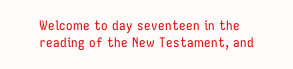Welcome to day seventeen in the reading of the New Testament, and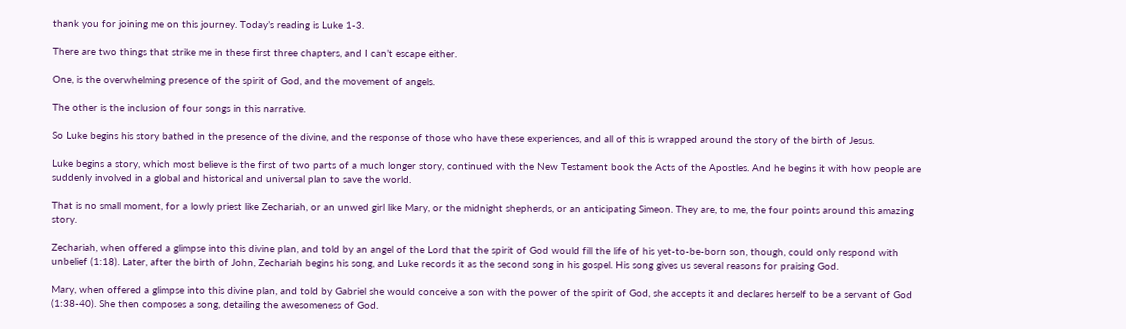thank you for joining me on this journey. Today’s reading is Luke 1-3.

There are two things that strike me in these first three chapters, and I can’t escape either.

One, is the overwhelming presence of the spirit of God, and the movement of angels.

The other is the inclusion of four songs in this narrative.

So Luke begins his story bathed in the presence of the divine, and the response of those who have these experiences, and all of this is wrapped around the story of the birth of Jesus.

Luke begins a story, which most believe is the first of two parts of a much longer story, continued with the New Testament book the Acts of the Apostles. And he begins it with how people are suddenly involved in a global and historical and universal plan to save the world.

That is no small moment, for a lowly priest like Zechariah, or an unwed girl like Mary, or the midnight shepherds, or an anticipating Simeon. They are, to me, the four points around this amazing story.

Zechariah, when offered a glimpse into this divine plan, and told by an angel of the Lord that the spirit of God would fill the life of his yet-to-be-born son, though, could only respond with unbelief (1:18). Later, after the birth of John, Zechariah begins his song, and Luke records it as the second song in his gospel. His song gives us several reasons for praising God.

Mary, when offered a glimpse into this divine plan, and told by Gabriel she would conceive a son with the power of the spirit of God, she accepts it and declares herself to be a servant of God (1:38-40). She then composes a song, detailing the awesomeness of God.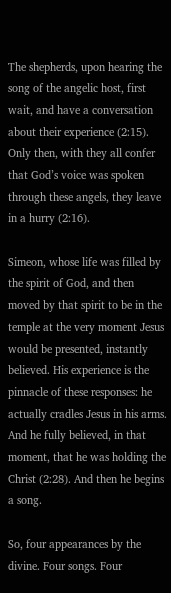The shepherds, upon hearing the song of the angelic host, first wait, and have a conversation about their experience (2:15). Only then, with they all confer that God’s voice was spoken through these angels, they leave in a hurry (2:16).

Simeon, whose life was filled by the spirit of God, and then moved by that spirit to be in the temple at the very moment Jesus would be presented, instantly believed. His experience is the pinnacle of these responses: he actually cradles Jesus in his arms. And he fully believed, in that moment, that he was holding the Christ (2:28). And then he begins a song.

So, four appearances by the divine. Four songs. Four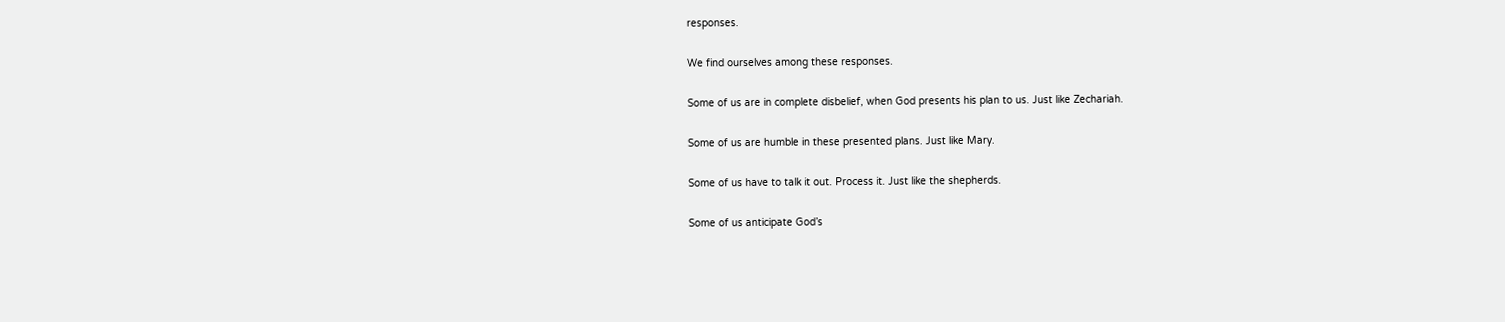responses.

We find ourselves among these responses.

Some of us are in complete disbelief, when God presents his plan to us. Just like Zechariah.

Some of us are humble in these presented plans. Just like Mary.

Some of us have to talk it out. Process it. Just like the shepherds.

Some of us anticipate God’s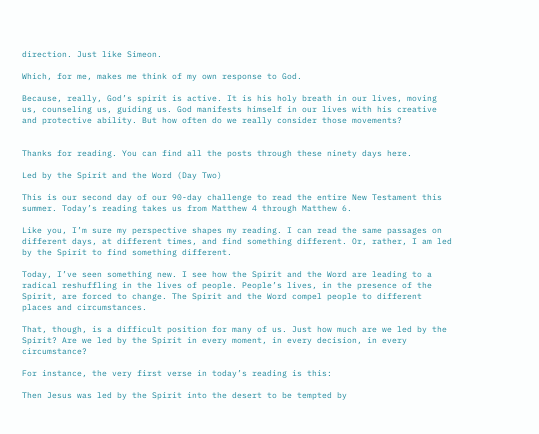direction. Just like Simeon.

Which, for me, makes me think of my own response to God.

Because, really, God’s spirit is active. It is his holy breath in our lives, moving us, counseling us, guiding us. God manifests himself in our lives with his creative and protective ability. But how often do we really consider those movements?


Thanks for reading. You can find all the posts through these ninety days here.

Led by the Spirit and the Word (Day Two)

This is our second day of our 90-day challenge to read the entire New Testament this summer. Today’s reading takes us from Matthew 4 through Matthew 6.

Like you, I’m sure my perspective shapes my reading. I can read the same passages on different days, at different times, and find something different. Or, rather, I am led by the Spirit to find something different.

Today, I’ve seen something new. I see how the Spirit and the Word are leading to a radical reshuffling in the lives of people. People’s lives, in the presence of the Spirit, are forced to change. The Spirit and the Word compel people to different places and circumstances.

That, though, is a difficult position for many of us. Just how much are we led by the Spirit? Are we led by the Spirit in every moment, in every decision, in every circumstance?

For instance, the very first verse in today’s reading is this:

Then Jesus was led by the Spirit into the desert to be tempted by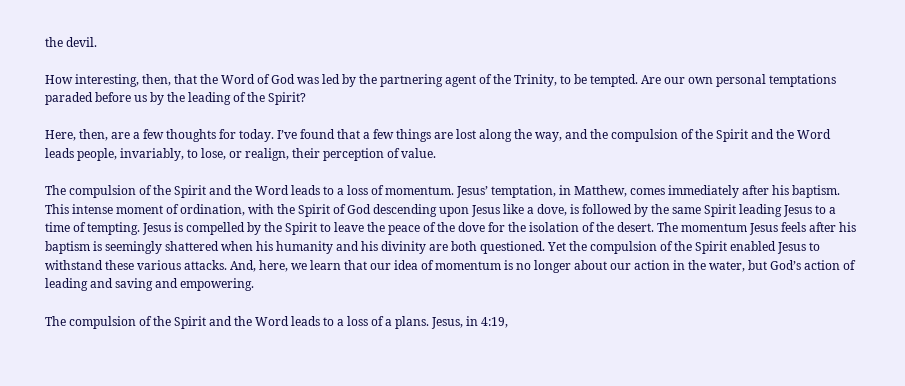the devil.

How interesting, then, that the Word of God was led by the partnering agent of the Trinity, to be tempted. Are our own personal temptations paraded before us by the leading of the Spirit?

Here, then, are a few thoughts for today. I’ve found that a few things are lost along the way, and the compulsion of the Spirit and the Word leads people, invariably, to lose, or realign, their perception of value.

The compulsion of the Spirit and the Word leads to a loss of momentum. Jesus’ temptation, in Matthew, comes immediately after his baptism. This intense moment of ordination, with the Spirit of God descending upon Jesus like a dove, is followed by the same Spirit leading Jesus to a time of tempting. Jesus is compelled by the Spirit to leave the peace of the dove for the isolation of the desert. The momentum Jesus feels after his baptism is seemingly shattered when his humanity and his divinity are both questioned. Yet the compulsion of the Spirit enabled Jesus to withstand these various attacks. And, here, we learn that our idea of momentum is no longer about our action in the water, but God’s action of leading and saving and empowering.

The compulsion of the Spirit and the Word leads to a loss of a plans. Jesus, in 4:19,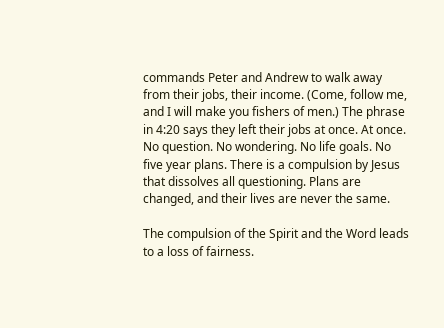commands Peter and Andrew to walk away from their jobs, their income. (Come, follow me, and I will make you fishers of men.) The phrase in 4:20 says they left their jobs at once. At once. No question. No wondering. No life goals. No five year plans. There is a compulsion by Jesus that dissolves all questioning. Plans are changed, and their lives are never the same.

The compulsion of the Spirit and the Word leads to a loss of fairness.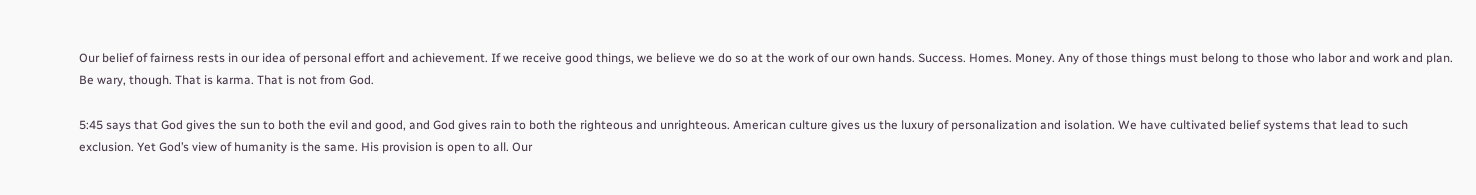Our belief of fairness rests in our idea of personal effort and achievement. If we receive good things, we believe we do so at the work of our own hands. Success. Homes. Money. Any of those things must belong to those who labor and work and plan. Be wary, though. That is karma. That is not from God.

5:45 says that God gives the sun to both the evil and good, and God gives rain to both the righteous and unrighteous. American culture gives us the luxury of personalization and isolation. We have cultivated belief systems that lead to such exclusion. Yet God’s view of humanity is the same. His provision is open to all. Our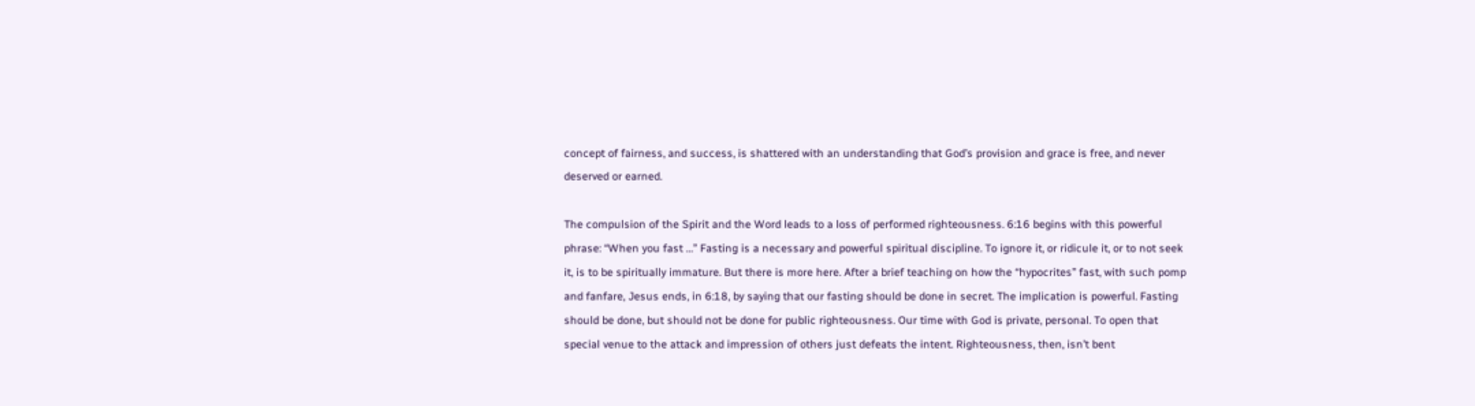concept of fairness, and success, is shattered with an understanding that God’s provision and grace is free, and never deserved or earned.

The compulsion of the Spirit and the Word leads to a loss of performed righteousness. 6:16 begins with this powerful phrase: “When you fast …” Fasting is a necessary and powerful spiritual discipline. To ignore it, or ridicule it, or to not seek it, is to be spiritually immature. But there is more here. After a brief teaching on how the “hypocrites” fast, with such pomp and fanfare, Jesus ends, in 6:18, by saying that our fasting should be done in secret. The implication is powerful. Fasting should be done, but should not be done for public righteousness. Our time with God is private, personal. To open that special venue to the attack and impression of others just defeats the intent. Righteousness, then, isn’t bent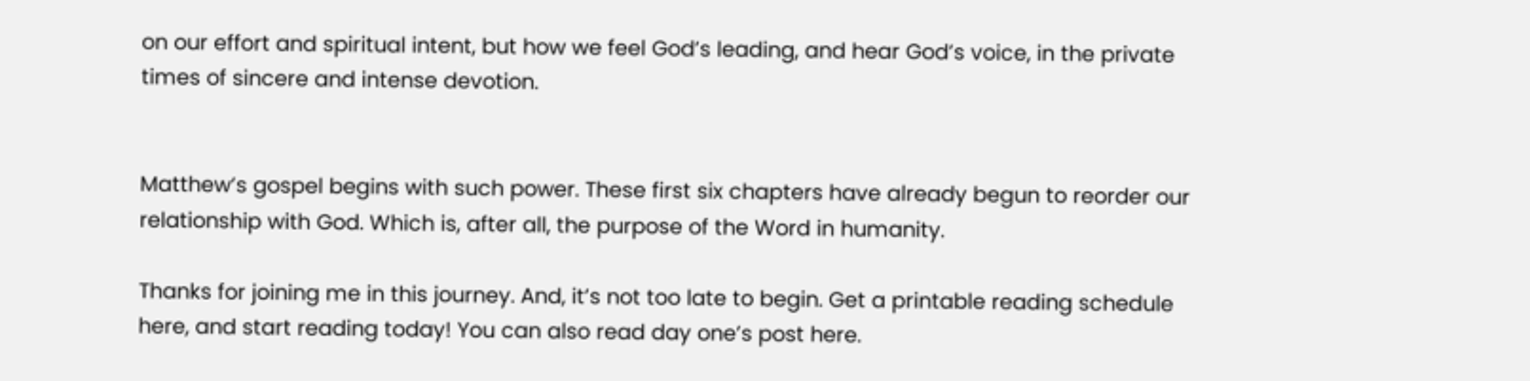on our effort and spiritual intent, but how we feel God’s leading, and hear God’s voice, in the private times of sincere and intense devotion.


Matthew’s gospel begins with such power. These first six chapters have already begun to reorder our relationship with God. Which is, after all, the purpose of the Word in humanity.

Thanks for joining me in this journey. And, it’s not too late to begin. Get a printable reading schedule here, and start reading today! You can also read day one’s post here.